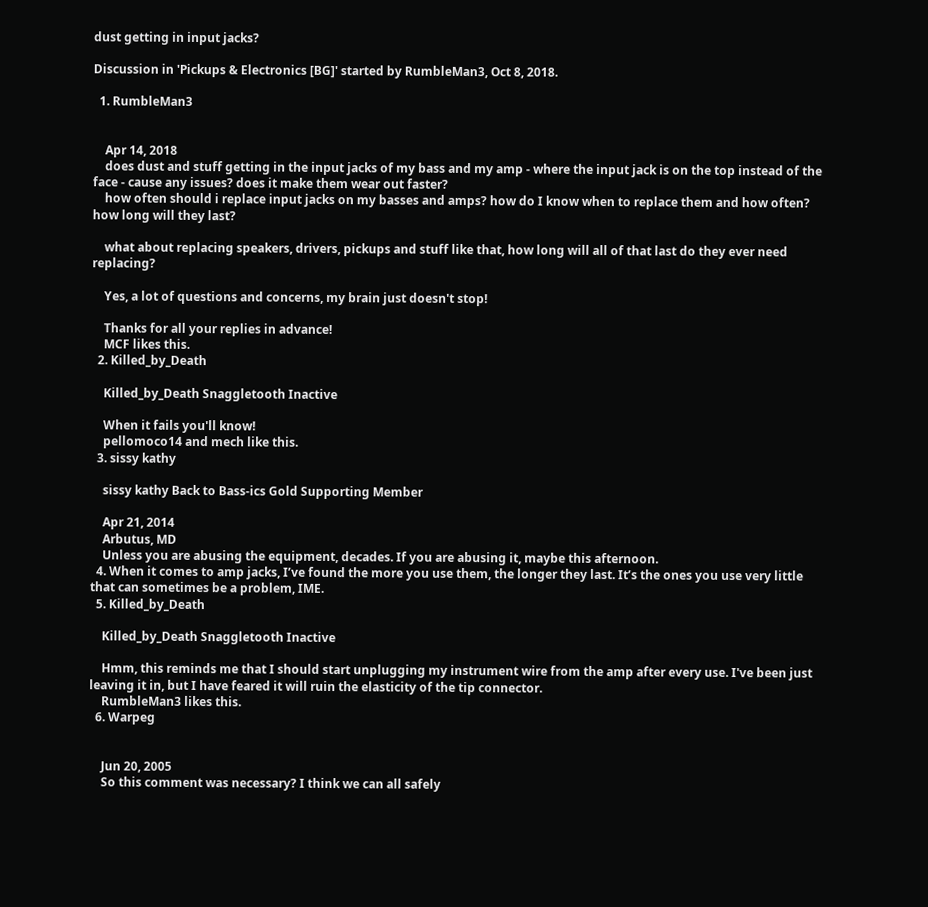dust getting in input jacks?

Discussion in 'Pickups & Electronics [BG]' started by RumbleMan3, Oct 8, 2018.

  1. RumbleMan3


    Apr 14, 2018
    does dust and stuff getting in the input jacks of my bass and my amp - where the input jack is on the top instead of the face - cause any issues? does it make them wear out faster?
    how often should i replace input jacks on my basses and amps? how do I know when to replace them and how often? how long will they last?

    what about replacing speakers, drivers, pickups and stuff like that, how long will all of that last do they ever need replacing?

    Yes, a lot of questions and concerns, my brain just doesn't stop!

    Thanks for all your replies in advance!
    MCF likes this.
  2. Killed_by_Death

    Killed_by_Death Snaggletooth Inactive

    When it fails you'll know!
    pellomoco14 and mech like this.
  3. sissy kathy

    sissy kathy Back to Bass-ics Gold Supporting Member

    Apr 21, 2014
    Arbutus, MD
    Unless you are abusing the equipment, decades. If you are abusing it, maybe this afternoon.
  4. When it comes to amp jacks, I’ve found the more you use them, the longer they last. It’s the ones you use very little that can sometimes be a problem, IME.
  5. Killed_by_Death

    Killed_by_Death Snaggletooth Inactive

    Hmm, this reminds me that I should start unplugging my instrument wire from the amp after every use. I've been just leaving it in, but I have feared it will ruin the elasticity of the tip connector.
    RumbleMan3 likes this.
  6. Warpeg


    Jun 20, 2005
    So this comment was necessary? I think we can all safely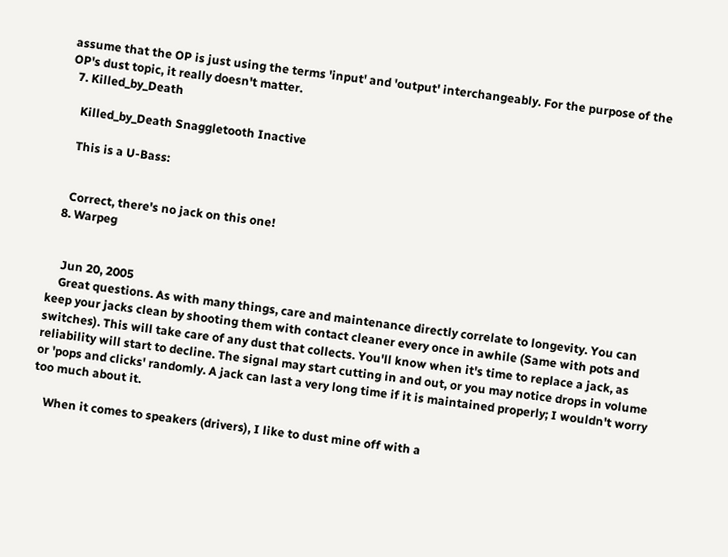assume that the OP is just using the terms 'input' and 'output' interchangeably. For the purpose of the OP's dust topic, it really doesn't matter.
  7. Killed_by_Death

    Killed_by_Death Snaggletooth Inactive

    This is a U-Bass:


    Correct, there's no jack on this one!
  8. Warpeg


    Jun 20, 2005
    Great questions. As with many things, care and maintenance directly correlate to longevity. You can keep your jacks clean by shooting them with contact cleaner every once in awhile (Same with pots and switches). This will take care of any dust that collects. You'll know when it's time to replace a jack, as reliability will start to decline. The signal may start cutting in and out, or you may notice drops in volume or 'pops and clicks' randomly. A jack can last a very long time if it is maintained properly; I wouldn't worry too much about it.

    When it comes to speakers (drivers), I like to dust mine off with a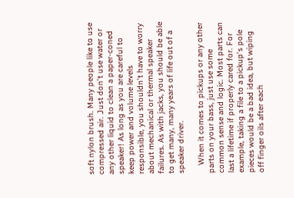soft nylon brush. Many people like to use compressed air. Just don't use water or any other liquid to clean a paper-coned speaker! As long as you are careful to keep power and volume levels responsible, you shouldn't have to worry about mechanical or thermal speaker failures. As with jacks, you should be able to get many, many years of life out of a speaker driver.

    When it comes to pickups or any other parts on your bass, just use some common sense and logic. Most parts can last a lifetime if properly cared for. For example, taking a file to a pickup's pole pieces would be a bad idea, but wiping off finger oils after each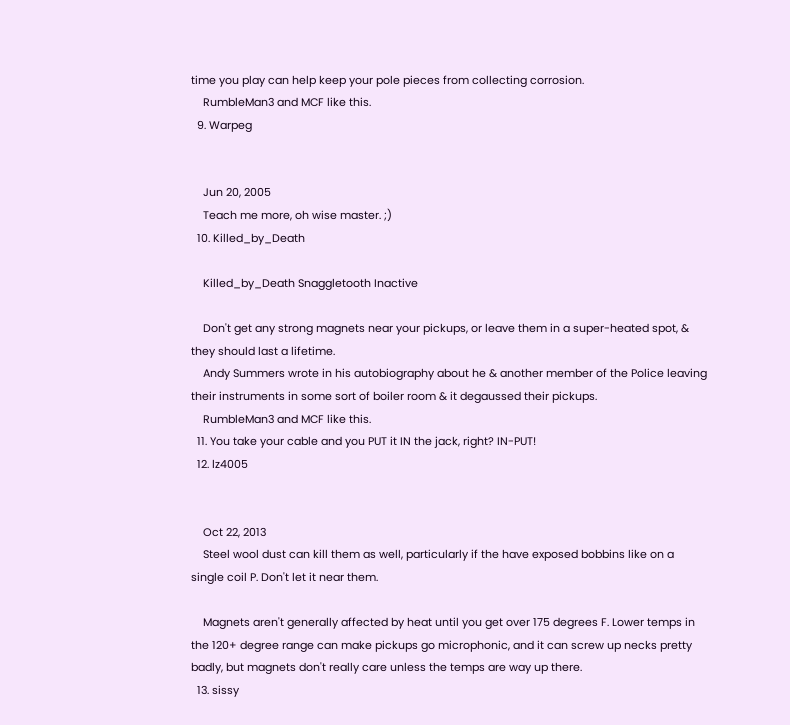time you play can help keep your pole pieces from collecting corrosion.
    RumbleMan3 and MCF like this.
  9. Warpeg


    Jun 20, 2005
    Teach me more, oh wise master. ;)
  10. Killed_by_Death

    Killed_by_Death Snaggletooth Inactive

    Don't get any strong magnets near your pickups, or leave them in a super-heated spot, & they should last a lifetime.
    Andy Summers wrote in his autobiography about he & another member of the Police leaving their instruments in some sort of boiler room & it degaussed their pickups.
    RumbleMan3 and MCF like this.
  11. You take your cable and you PUT it IN the jack, right? IN-PUT!
  12. lz4005


    Oct 22, 2013
    Steel wool dust can kill them as well, particularly if the have exposed bobbins like on a single coil P. Don't let it near them.

    Magnets aren't generally affected by heat until you get over 175 degrees F. Lower temps in the 120+ degree range can make pickups go microphonic, and it can screw up necks pretty badly, but magnets don't really care unless the temps are way up there.
  13. sissy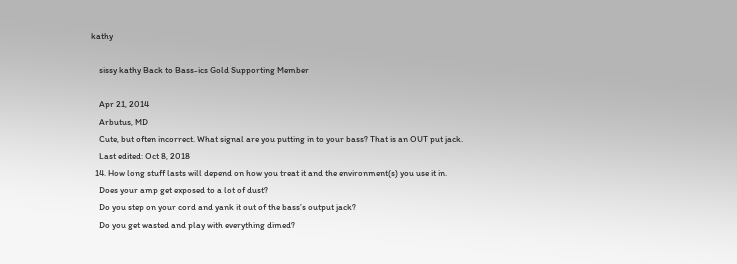kathy

    sissy kathy Back to Bass-ics Gold Supporting Member

    Apr 21, 2014
    Arbutus, MD
    Cute, but often incorrect. What signal are you putting in to your bass? That is an OUT put jack.
    Last edited: Oct 8, 2018
  14. How long stuff lasts will depend on how you treat it and the environment(s) you use it in.
    Does your amp get exposed to a lot of dust?
    Do you step on your cord and yank it out of the bass’s output jack?
    Do you get wasted and play with everything dimed?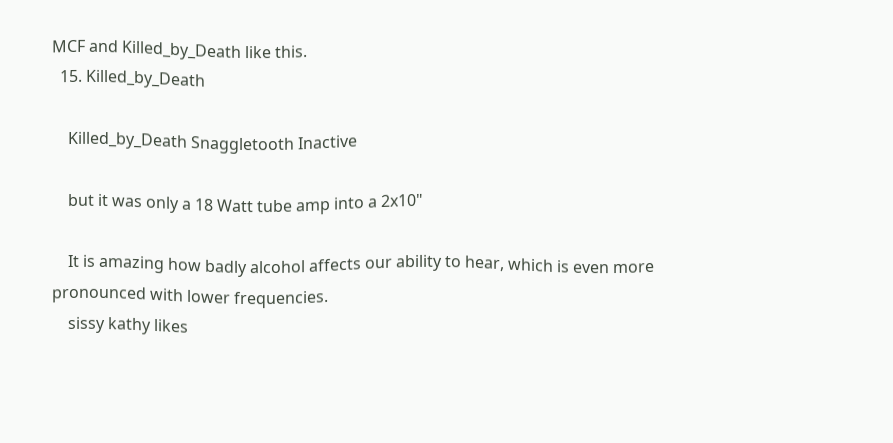MCF and Killed_by_Death like this.
  15. Killed_by_Death

    Killed_by_Death Snaggletooth Inactive

    but it was only a 18 Watt tube amp into a 2x10"

    It is amazing how badly alcohol affects our ability to hear, which is even more pronounced with lower frequencies.
    sissy kathy likes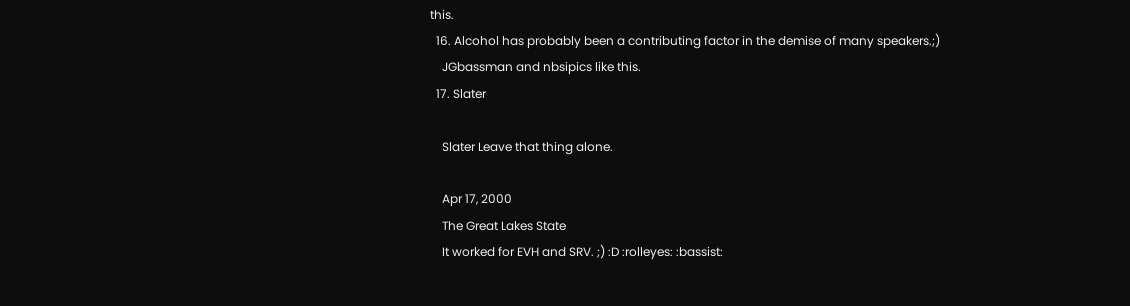this.
  16. Alcohol has probably been a contributing factor in the demise of many speakers.;)
    JGbassman and nbsipics like this.
  17. Slater

    Slater Leave that thing alone.

    Apr 17, 2000
    The Great Lakes State
    It worked for EVH and SRV. ;) :D :rolleyes: :bassist: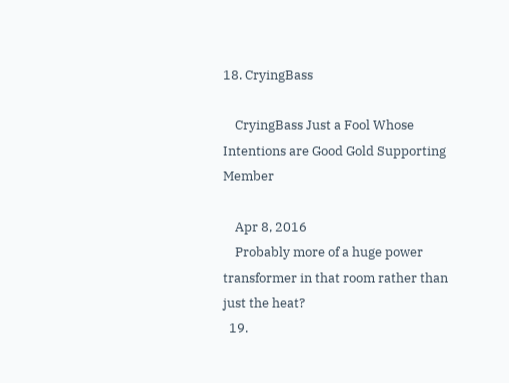18. CryingBass

    CryingBass Just a Fool Whose Intentions are Good Gold Supporting Member

    Apr 8, 2016
    Probably more of a huge power transformer in that room rather than just the heat?
  19.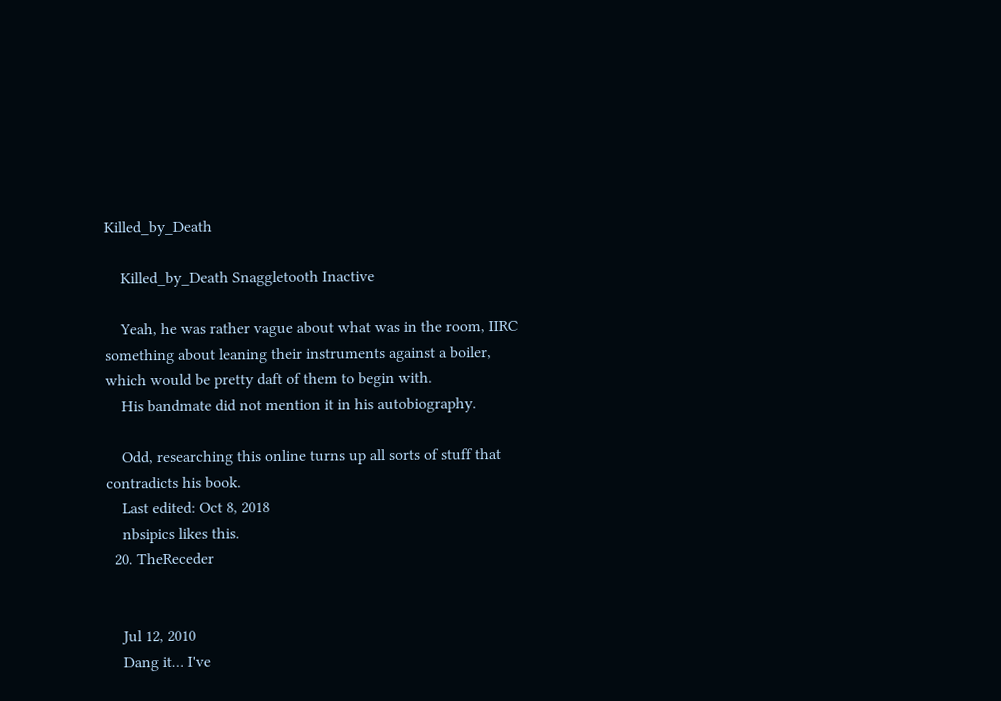Killed_by_Death

    Killed_by_Death Snaggletooth Inactive

    Yeah, he was rather vague about what was in the room, IIRC something about leaning their instruments against a boiler, which would be pretty daft of them to begin with.
    His bandmate did not mention it in his autobiography.

    Odd, researching this online turns up all sorts of stuff that contradicts his book.
    Last edited: Oct 8, 2018
    nbsipics likes this.
  20. TheReceder


    Jul 12, 2010
    Dang it… I've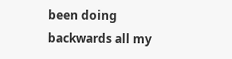been doing backwards all my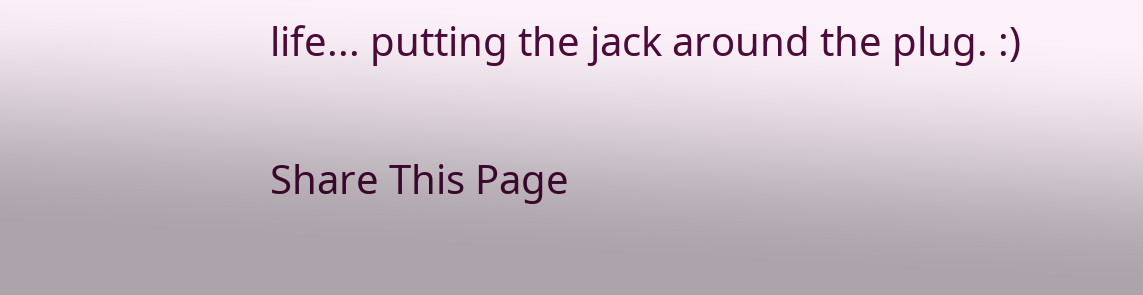life... putting the jack around the plug. :)

Share This Page